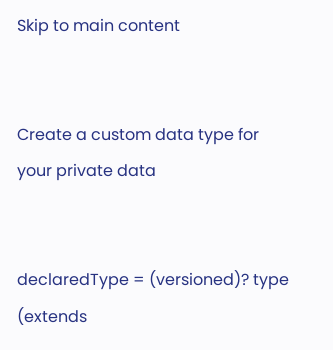Skip to main content


Create a custom data type for your private data


declaredType = (versioned)? type (extends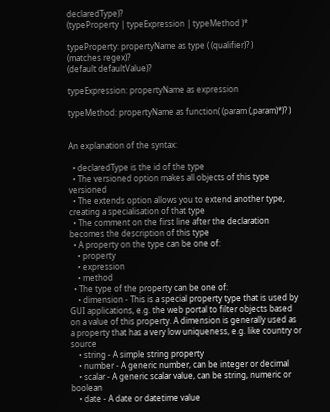declaredType)?
(typeProperty | typeExpression | typeMethod )*

typeProperty: propertyName as type ( (qualifier)? )
(matches regex)?
(default defaultValue)?

typeExpression: propertyName as expression

typeMethod: propertyName as function( (param (,param)*)? )


An explanation of the syntax:

  • declaredType is the id of the type
  • The versioned option makes all objects of this type versioned
  • The extends option allows you to extend another type, creating a specialisation of that type
  • The comment on the first line after the declaration becomes the description of this type
  • A property on the type can be one of:
    • property
    • expression
    • method
  • The type of the property can be one of:
    • dimension - This is a special property type that is used by GUI applications, e.g. the web portal to filter objects based on a value of this property. A dimension is generally used as a property that has a very low uniqueness, e.g. like country or source
    • string - A simple string property
    • number - A generic number, can be integer or decimal
    • scalar - A generic scalar value, can be string, numeric or boolean
    • date - A date or datetime value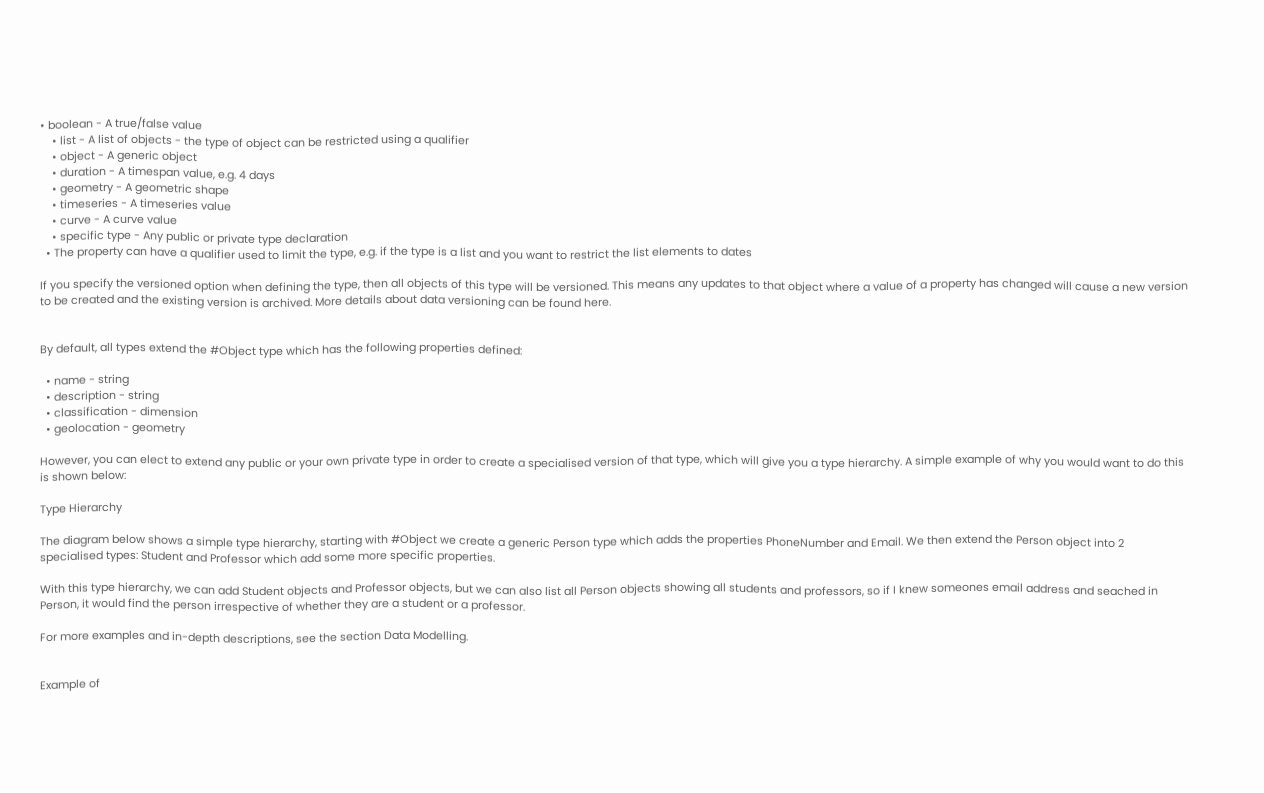• boolean - A true/false value
    • list - A list of objects - the type of object can be restricted using a qualifier
    • object - A generic object
    • duration - A timespan value, e.g. 4 days
    • geometry - A geometric shape
    • timeseries - A timeseries value
    • curve - A curve value
    • specific type - Any public or private type declaration
  • The property can have a qualifier used to limit the type, e.g. if the type is a list and you want to restrict the list elements to dates

If you specify the versioned option when defining the type, then all objects of this type will be versioned. This means any updates to that object where a value of a property has changed will cause a new version to be created and the existing version is archived. More details about data versioning can be found here.


By default, all types extend the #Object type which has the following properties defined:

  • name - string
  • description - string
  • classification - dimension
  • geolocation - geometry

However, you can elect to extend any public or your own private type in order to create a specialised version of that type, which will give you a type hierarchy. A simple example of why you would want to do this is shown below:

Type Hierarchy

The diagram below shows a simple type hierarchy, starting with #Object we create a generic Person type which adds the properties PhoneNumber and Email. We then extend the Person object into 2 specialised types: Student and Professor which add some more specific properties.

With this type hierarchy, we can add Student objects and Professor objects, but we can also list all Person objects showing all students and professors, so if I knew someones email address and seached in Person, it would find the person irrespective of whether they are a student or a professor.

For more examples and in-depth descriptions, see the section Data Modelling.


Example of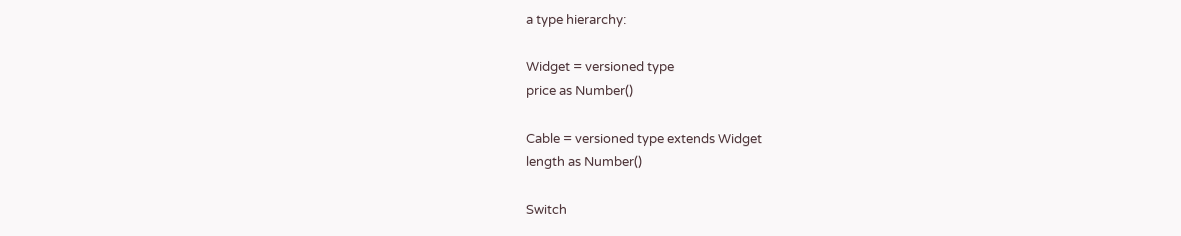a type hierarchy:

Widget = versioned type
price as Number()

Cable = versioned type extends Widget
length as Number()

Switch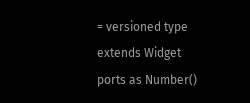= versioned type extends Widget
ports as Number()